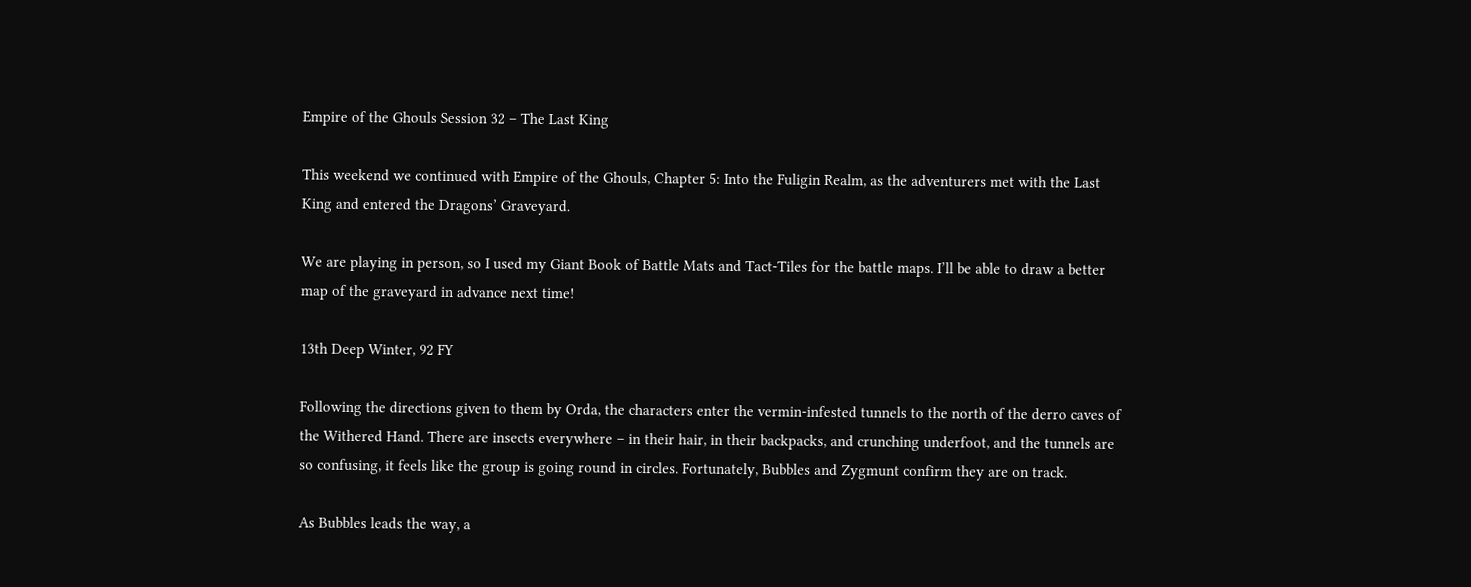Empire of the Ghouls Session 32 – The Last King

This weekend we continued with Empire of the Ghouls, Chapter 5: Into the Fuligin Realm, as the adventurers met with the Last King and entered the Dragons’ Graveyard.

We are playing in person, so I used my Giant Book of Battle Mats and Tact-Tiles for the battle maps. I’ll be able to draw a better map of the graveyard in advance next time!

13th Deep Winter, 92 FY

Following the directions given to them by Orda, the characters enter the vermin-infested tunnels to the north of the derro caves of the Withered Hand. There are insects everywhere – in their hair, in their backpacks, and crunching underfoot, and the tunnels are so confusing, it feels like the group is going round in circles. Fortunately, Bubbles and Zygmunt confirm they are on track.

As Bubbles leads the way, a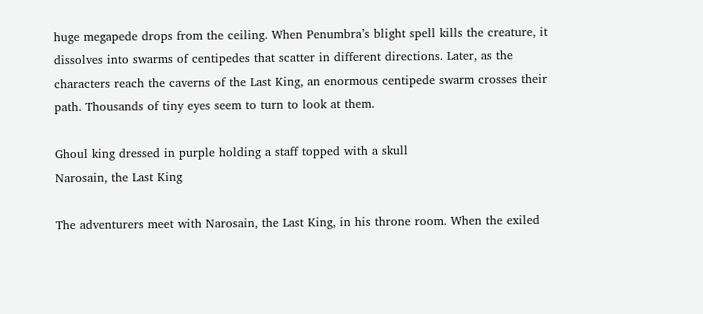huge megapede drops from the ceiling. When Penumbra’s blight spell kills the creature, it dissolves into swarms of centipedes that scatter in different directions. Later, as the characters reach the caverns of the Last King, an enormous centipede swarm crosses their path. Thousands of tiny eyes seem to turn to look at them.

Ghoul king dressed in purple holding a staff topped with a skull
Narosain, the Last King

The adventurers meet with Narosain, the Last King, in his throne room. When the exiled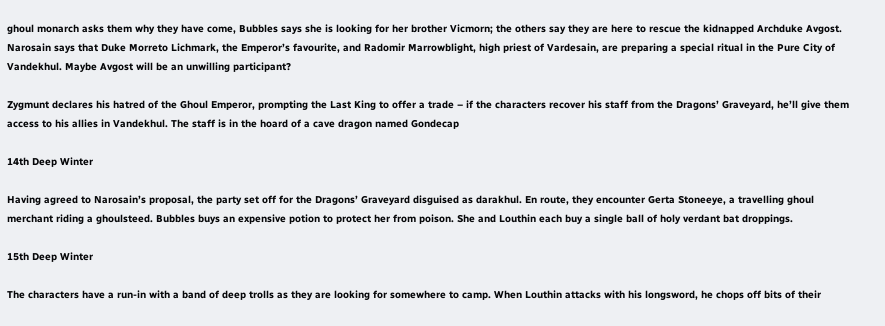ghoul monarch asks them why they have come, Bubbles says she is looking for her brother Vicmorn; the others say they are here to rescue the kidnapped Archduke Avgost. Narosain says that Duke Morreto Lichmark, the Emperor’s favourite, and Radomir Marrowblight, high priest of Vardesain, are preparing a special ritual in the Pure City of Vandekhul. Maybe Avgost will be an unwilling participant?

Zygmunt declares his hatred of the Ghoul Emperor, prompting the Last King to offer a trade – if the characters recover his staff from the Dragons’ Graveyard, he’ll give them access to his allies in Vandekhul. The staff is in the hoard of a cave dragon named Gondecap

14th Deep Winter

Having agreed to Narosain’s proposal, the party set off for the Dragons’ Graveyard disguised as darakhul. En route, they encounter Gerta Stoneeye, a travelling ghoul merchant riding a ghoulsteed. Bubbles buys an expensive potion to protect her from poison. She and Louthin each buy a single ball of holy verdant bat droppings.

15th Deep Winter

The characters have a run-in with a band of deep trolls as they are looking for somewhere to camp. When Louthin attacks with his longsword, he chops off bits of their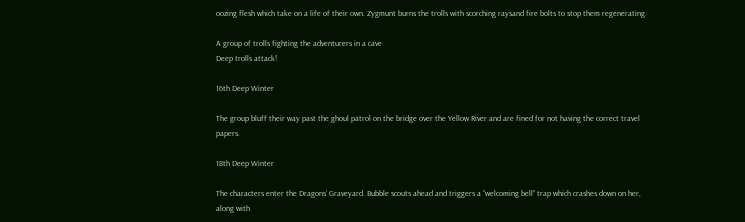oozing flesh which take on a life of their own. Zygmunt burns the trolls with scorching raysand fire bolts to stop them regenerating.

A group of trolls fighting the adventurers in a cave
Deep trolls attack!

16th Deep Winter

The group bluff their way past the ghoul patrol on the bridge over the Yellow River and are fined for not having the correct travel papers.

18th Deep Winter

The characters enter the Dragons’ Graveyard. Bubble scouts ahead and triggers a “welcoming bell” trap which crashes down on her, along with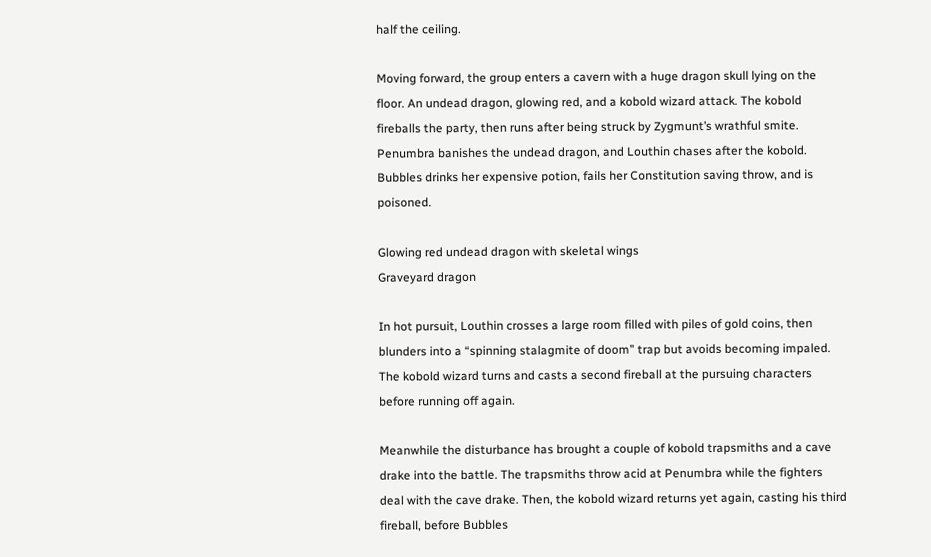half the ceiling.

Moving forward, the group enters a cavern with a huge dragon skull lying on the floor. An undead dragon, glowing red, and a kobold wizard attack. The kobold fireballs the party, then runs after being struck by Zygmunt’s wrathful smite. Penumbra banishes the undead dragon, and Louthin chases after the kobold. Bubbles drinks her expensive potion, fails her Constitution saving throw, and is poisoned.

Glowing red undead dragon with skeletal wings
Graveyard dragon

In hot pursuit, Louthin crosses a large room filled with piles of gold coins, then blunders into a “spinning stalagmite of doom” trap but avoids becoming impaled. The kobold wizard turns and casts a second fireball at the pursuing characters before running off again.

Meanwhile the disturbance has brought a couple of kobold trapsmiths and a cave drake into the battle. The trapsmiths throw acid at Penumbra while the fighters deal with the cave drake. Then, the kobold wizard returns yet again, casting his third fireball, before Bubbles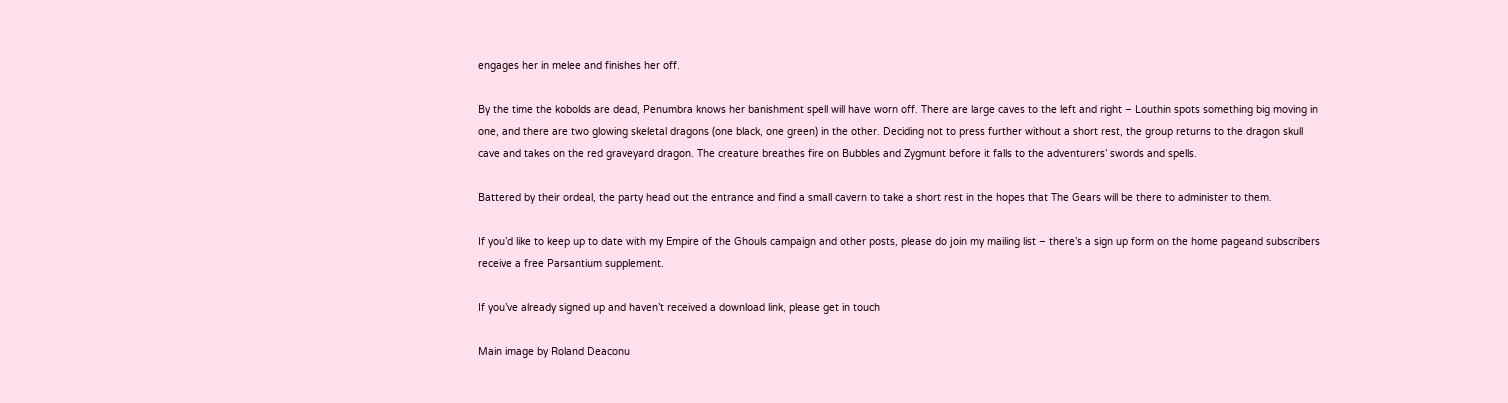engages her in melee and finishes her off.

By the time the kobolds are dead, Penumbra knows her banishment spell will have worn off. There are large caves to the left and right – Louthin spots something big moving in one, and there are two glowing skeletal dragons (one black, one green) in the other. Deciding not to press further without a short rest, the group returns to the dragon skull cave and takes on the red graveyard dragon. The creature breathes fire on Bubbles and Zygmunt before it falls to the adventurers’ swords and spells.

Battered by their ordeal, the party head out the entrance and find a small cavern to take a short rest in the hopes that The Gears will be there to administer to them.

If you’d like to keep up to date with my Empire of the Ghouls campaign and other posts, please do join my mailing list – there’s a sign up form on the home pageand subscribers receive a free Parsantium supplement.

If you’ve already signed up and haven’t received a download link, please get in touch

Main image by Roland Deaconu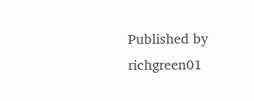Published by richgreen01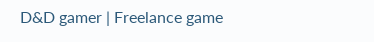D&D gamer | Freelance game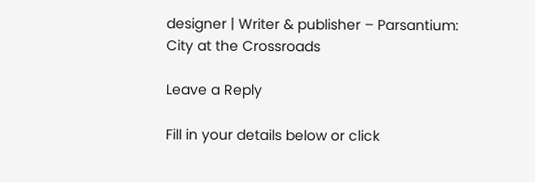designer | Writer & publisher – Parsantium: City at the Crossroads

Leave a Reply

Fill in your details below or click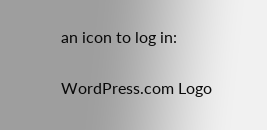an icon to log in:

WordPress.com Logo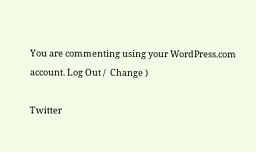You are commenting using your WordPress.com account. Log Out /  Change )

Twitter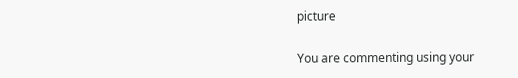picture

You are commenting using your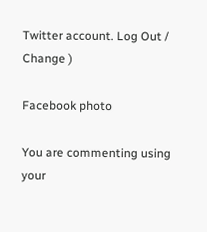Twitter account. Log Out /  Change )

Facebook photo

You are commenting using your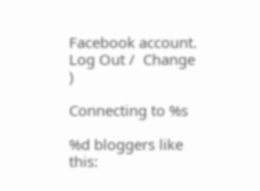Facebook account. Log Out /  Change )

Connecting to %s

%d bloggers like this: